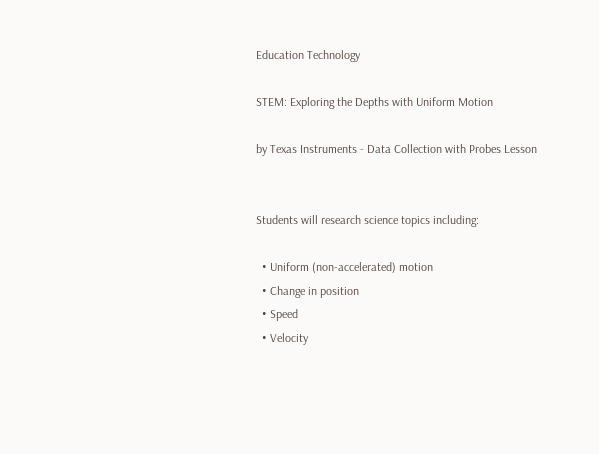Education Technology

STEM: Exploring the Depths with Uniform Motion

by Texas Instruments - Data Collection with Probes Lesson


Students will research science topics including:

  • Uniform (non-accelerated) motion
  • Change in position
  • Speed
  • Velocity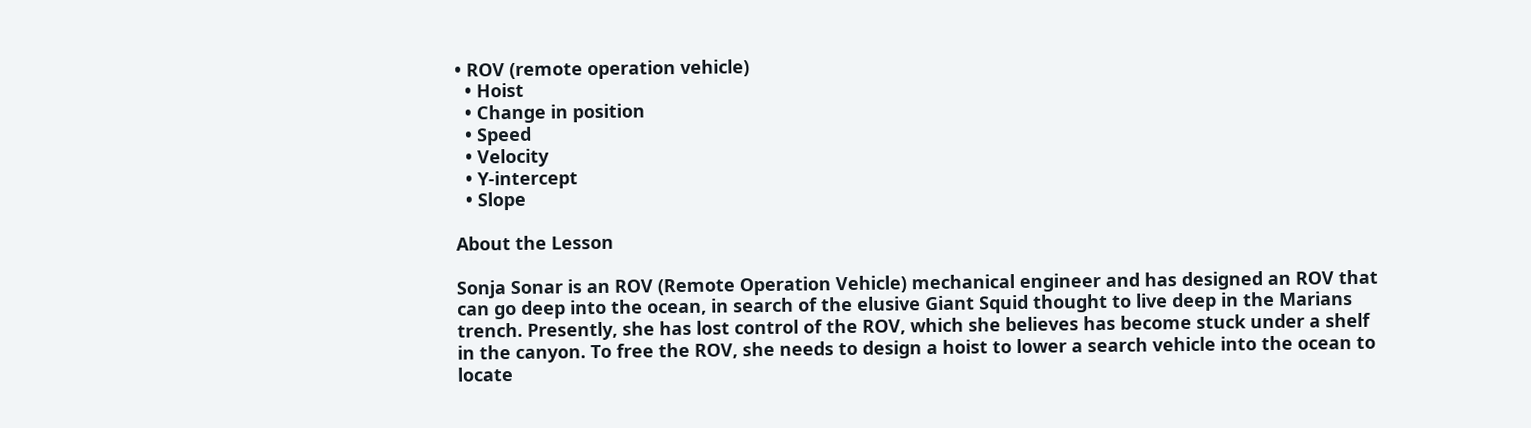• ROV (remote operation vehicle)
  • Hoist
  • Change in position
  • Speed
  • Velocity
  • Y-intercept
  • Slope

About the Lesson

Sonja Sonar is an ROV (Remote Operation Vehicle) mechanical engineer and has designed an ROV that can go deep into the ocean, in search of the elusive Giant Squid thought to live deep in the Marians trench. Presently, she has lost control of the ROV, which she believes has become stuck under a shelf in the canyon. To free the ROV, she needs to design a hoist to lower a search vehicle into the ocean to locate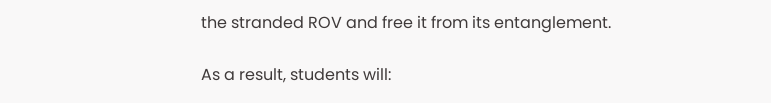the stranded ROV and free it from its entanglement.

As a result, students will: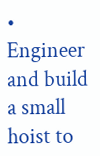• Engineer and build a small hoist to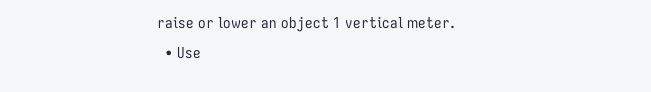raise or lower an object 1 vertical meter.
  • Use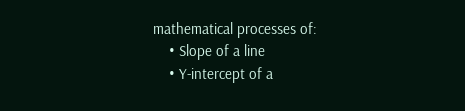mathematical processes of:
    • Slope of a line
    • Y-intercept of a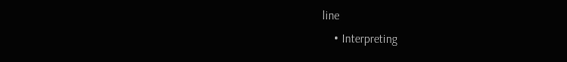line
    • Interpreting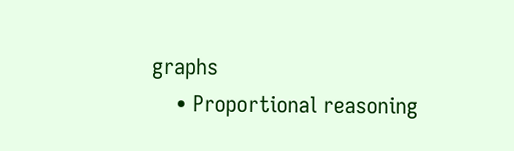graphs
    • Proportional reasoning